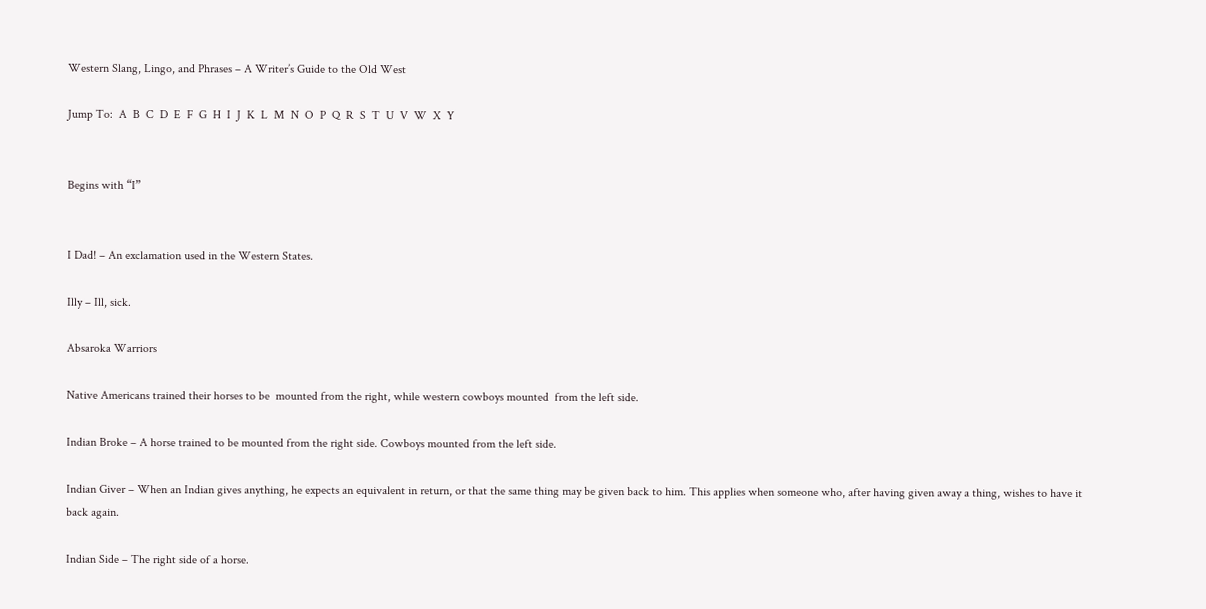Western Slang, Lingo, and Phrases – A Writer’s Guide to the Old West

Jump To:  A  B  C  D  E  F  G  H  I  J  K  L  M  N  O  P  Q  R  S  T  U  V  W  X  Y


Begins with “I”


I Dad! – An exclamation used in the Western States.

Illy – Ill, sick.

Absaroka Warriors

Native Americans trained their horses to be  mounted from the right, while western cowboys mounted  from the left side.

Indian Broke – A horse trained to be mounted from the right side. Cowboys mounted from the left side.

Indian Giver – When an Indian gives anything, he expects an equivalent in return, or that the same thing may be given back to him. This applies when someone who, after having given away a thing, wishes to have it back again.

Indian Side – The right side of a horse.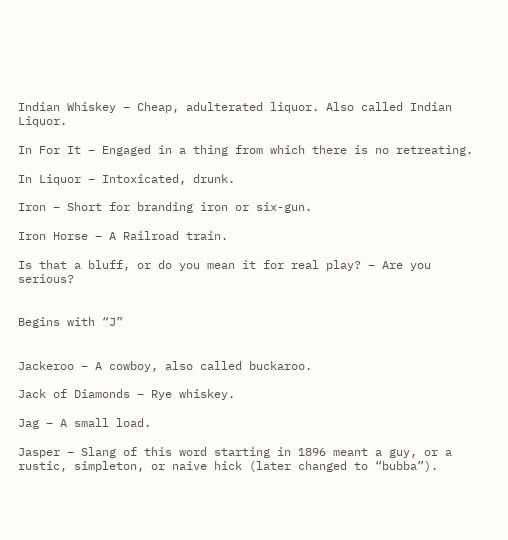Indian Whiskey – Cheap, adulterated liquor. Also called Indian Liquor.

In For It – Engaged in a thing from which there is no retreating.

In Liquor – Intoxicated, drunk.

Iron – Short for branding iron or six-gun.

Iron Horse – A Railroad train.

Is that a bluff, or do you mean it for real play? – Are you serious?


Begins with “J”


Jackeroo – A cowboy, also called buckaroo.

Jack of Diamonds – Rye whiskey.

Jag – A small load.

Jasper – Slang of this word starting in 1896 meant a guy, or a rustic, simpleton, or naive hick (later changed to “bubba”).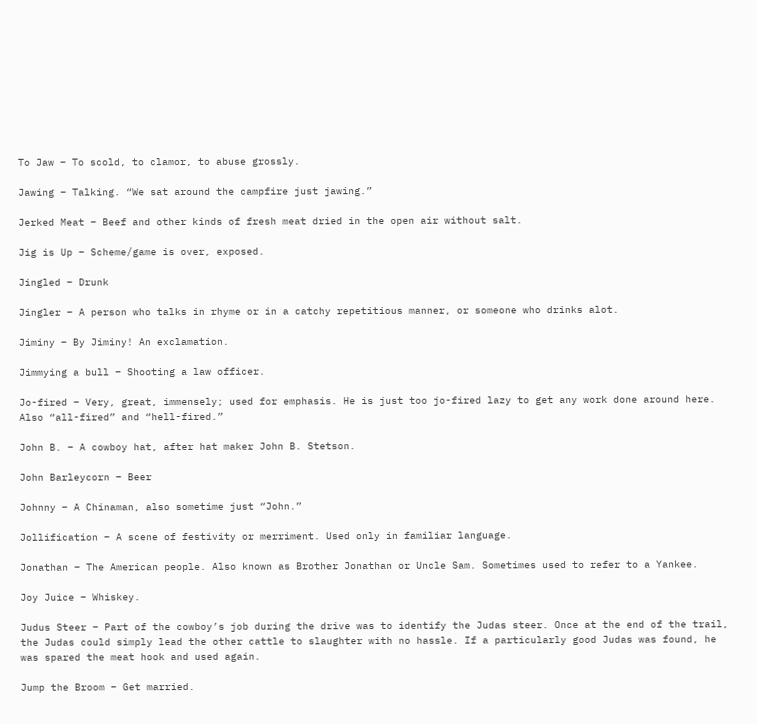To Jaw – To scold, to clamor, to abuse grossly.

Jawing – Talking. “We sat around the campfire just jawing.”

Jerked Meat – Beef and other kinds of fresh meat dried in the open air without salt.

Jig is Up – Scheme/game is over, exposed.

Jingled – Drunk

Jingler – A person who talks in rhyme or in a catchy repetitious manner, or someone who drinks alot.

Jiminy – By Jiminy! An exclamation.

Jimmying a bull – Shooting a law officer.

Jo-fired – Very, great, immensely; used for emphasis. He is just too jo-fired lazy to get any work done around here. Also “all-fired” and “hell-fired.”

John B. – A cowboy hat, after hat maker John B. Stetson.

John Barleycorn – Beer

Johnny – A Chinaman, also sometime just “John.”

Jollification – A scene of festivity or merriment. Used only in familiar language.

Jonathan – The American people. Also known as Brother Jonathan or Uncle Sam. Sometimes used to refer to a Yankee.

Joy Juice – Whiskey.

Judus Steer – Part of the cowboy’s job during the drive was to identify the Judas steer. Once at the end of the trail, the Judas could simply lead the other cattle to slaughter with no hassle. If a particularly good Judas was found, he was spared the meat hook and used again.

Jump the Broom – Get married.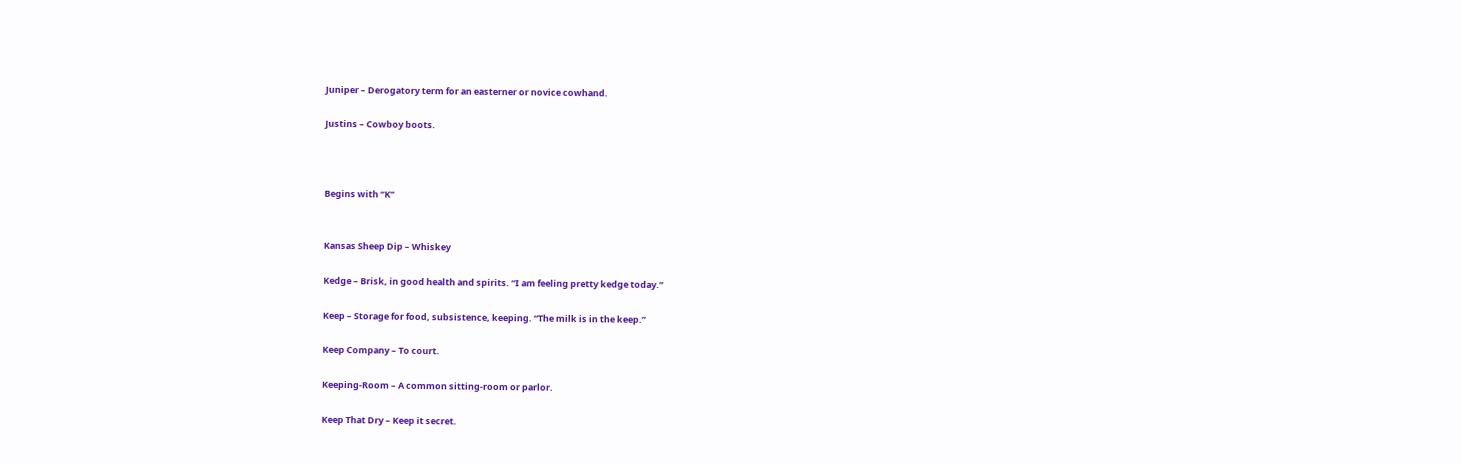Juniper – Derogatory term for an easterner or novice cowhand.

Justins – Cowboy boots.



Begins with “K”


Kansas Sheep Dip – Whiskey

Kedge – Brisk, in good health and spirits. “I am feeling pretty kedge today.”

Keep – Storage for food, subsistence, keeping. “The milk is in the keep.”

Keep Company – To court.

Keeping-Room – A common sitting-room or parlor.

Keep That Dry – Keep it secret.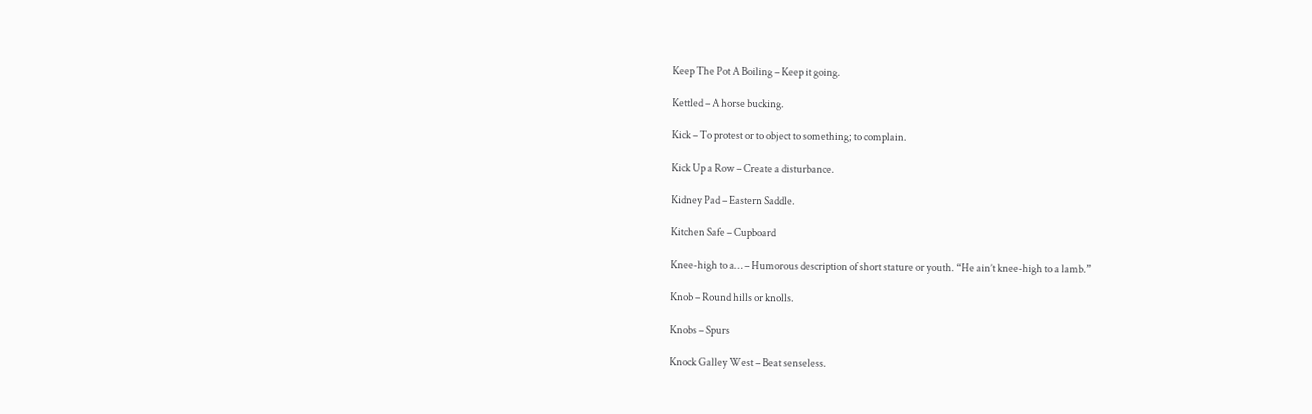Keep The Pot A Boiling – Keep it going.

Kettled – A horse bucking.

Kick – To protest or to object to something; to complain.

Kick Up a Row – Create a disturbance.

Kidney Pad – Eastern Saddle.

Kitchen Safe – Cupboard

Knee-high to a… – Humorous description of short stature or youth. “He ain’t knee-high to a lamb.”

Knob – Round hills or knolls.

Knobs – Spurs

Knock Galley West – Beat senseless.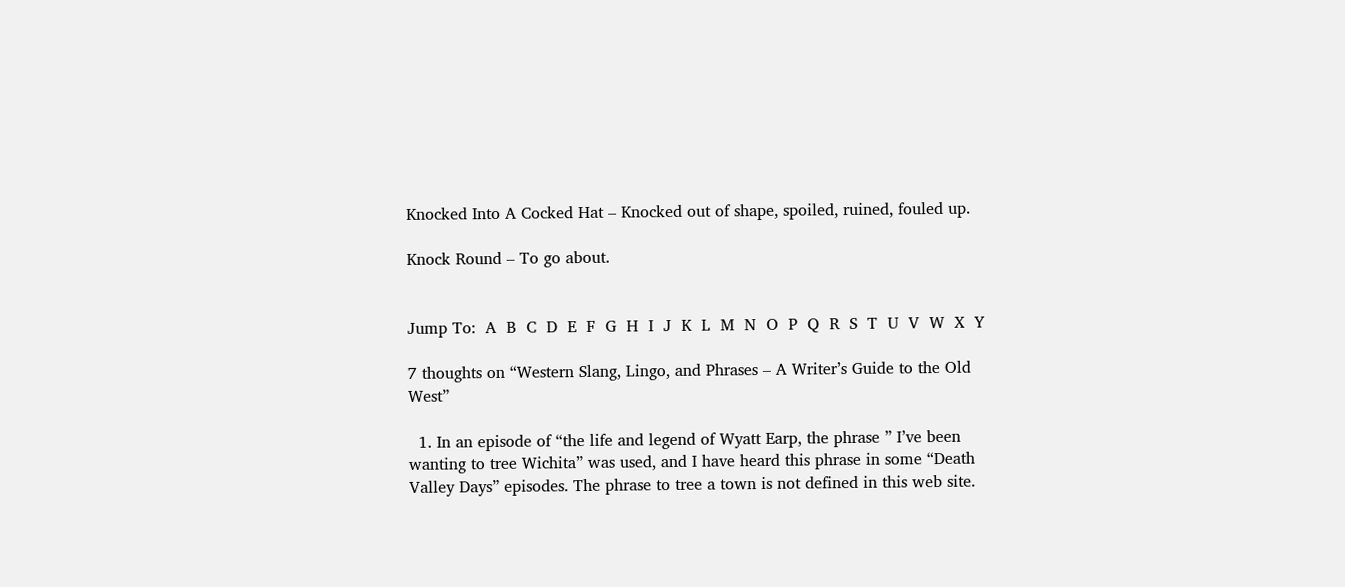Knocked Into A Cocked Hat – Knocked out of shape, spoiled, ruined, fouled up.

Knock Round – To go about.


Jump To:  A  B  C  D  E  F  G  H  I  J  K  L  M  N  O  P  Q  R  S  T  U  V  W  X  Y

7 thoughts on “Western Slang, Lingo, and Phrases – A Writer’s Guide to the Old West”

  1. In an episode of “the life and legend of Wyatt Earp, the phrase ” I’ve been wanting to tree Wichita” was used, and I have heard this phrase in some “Death Valley Days” episodes. The phrase to tree a town is not defined in this web site.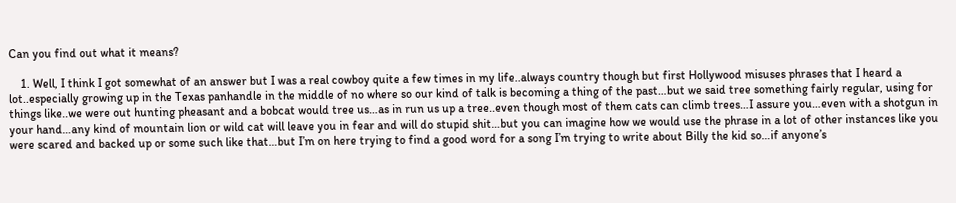Can you find out what it means?

    1. Well, I think I got somewhat of an answer but I was a real cowboy quite a few times in my life..always country though but first Hollywood misuses phrases that I heard a lot..especially growing up in the Texas panhandle in the middle of no where so our kind of talk is becoming a thing of the past…but we said tree something fairly regular, using for things like..we were out hunting pheasant and a bobcat would tree us…as in run us up a tree..even though most of them cats can climb trees…I assure you…even with a shotgun in your hand…any kind of mountain lion or wild cat will leave you in fear and will do stupid shit…but you can imagine how we would use the phrase in a lot of other instances like you were scared and backed up or some such like that…but I’m on here trying to find a good word for a song I’m trying to write about Billy the kid so…if anyone’s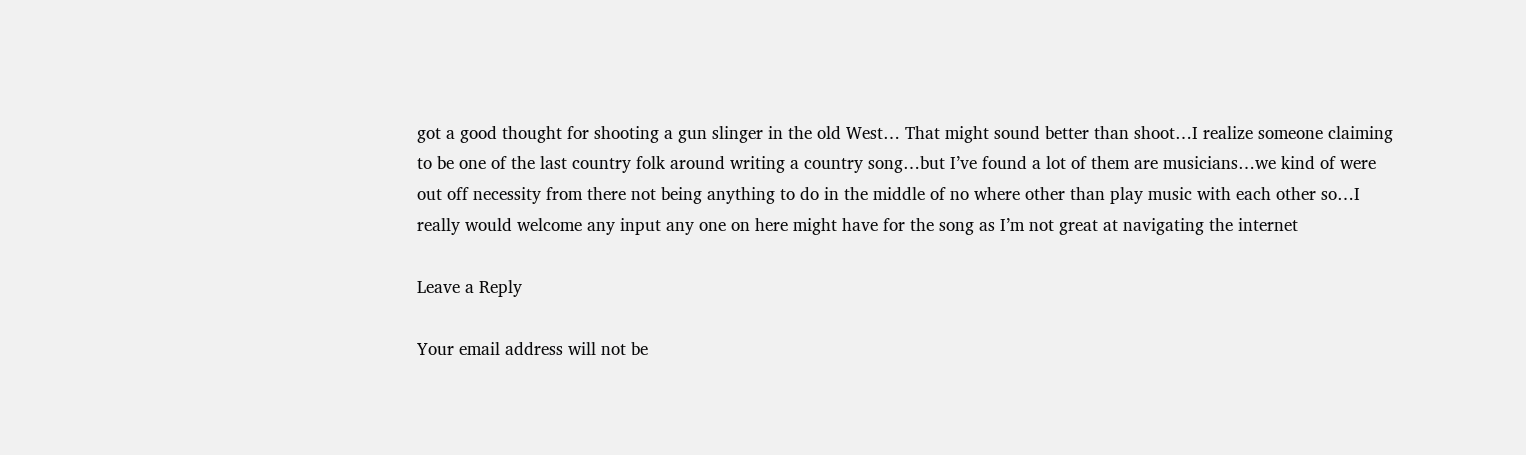got a good thought for shooting a gun slinger in the old West… That might sound better than shoot…I realize someone claiming to be one of the last country folk around writing a country song…but I’ve found a lot of them are musicians…we kind of were out off necessity from there not being anything to do in the middle of no where other than play music with each other so…I really would welcome any input any one on here might have for the song as I’m not great at navigating the internet

Leave a Reply

Your email address will not be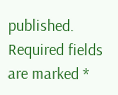published. Required fields are marked *